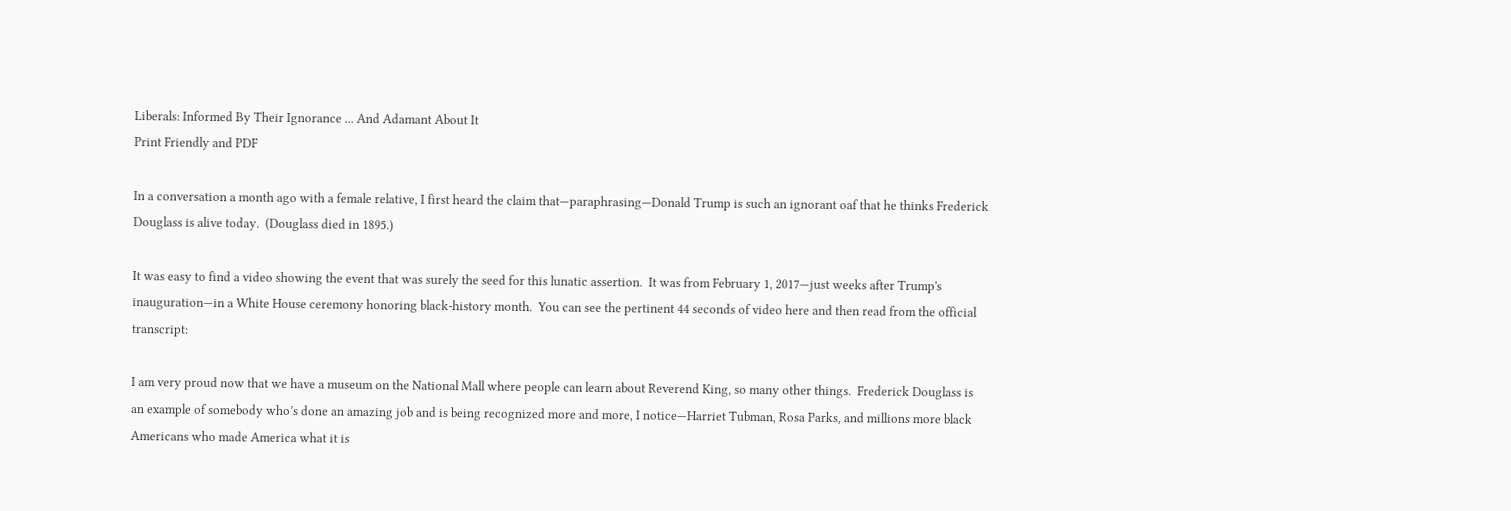Liberals: Informed By Their Ignorance ... And Adamant About It
Print Friendly and PDF

In a conversation a month ago with a female relative, I first heard the claim that—paraphrasing—Donald Trump is such an ignorant oaf that he thinks Frederick Douglass is alive today.  (Douglass died in 1895.)

It was easy to find a video showing the event that was surely the seed for this lunatic assertion.  It was from February 1, 2017—just weeks after Trump's inauguration—in a White House ceremony honoring black-history month.  You can see the pertinent 44 seconds of video here and then read from the official transcript:

I am very proud now that we have a museum on the National Mall where people can learn about Reverend King, so many other things.  Frederick Douglass is an example of somebody who’s done an amazing job and is being recognized more and more, I notice—Harriet Tubman, Rosa Parks, and millions more black Americans who made America what it is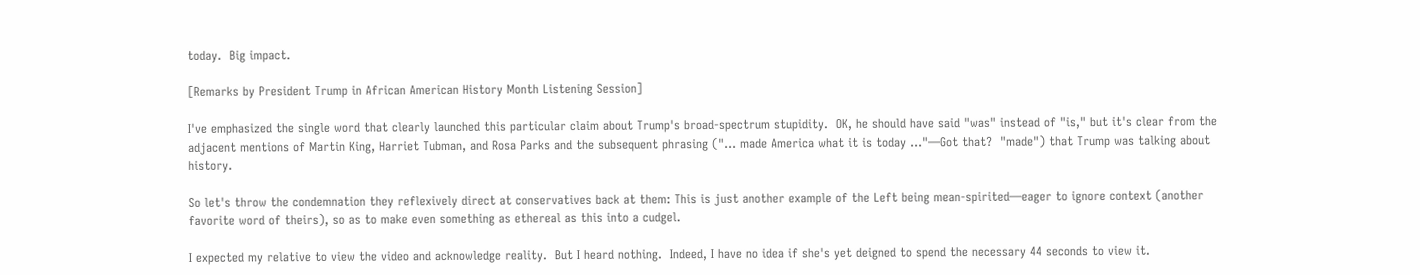today.  Big impact.

[Remarks by President Trump in African American History Month Listening Session]

I've emphasized the single word that clearly launched this particular claim about Trump's broad-spectrum stupidity.  OK, he should have said "was" instead of "is," but it's clear from the adjacent mentions of Martin King, Harriet Tubman, and Rosa Parks and the subsequent phrasing ("... made America what it is today ..."—Got that?  "made") that Trump was talking about history.

So let's throw the condemnation they reflexively direct at conservatives back at them: This is just another example of the Left being mean-spirited—eager to ignore context (another favorite word of theirs), so as to make even something as ethereal as this into a cudgel.

I expected my relative to view the video and acknowledge reality.  But I heard nothing.  Indeed, I have no idea if she's yet deigned to spend the necessary 44 seconds to view it.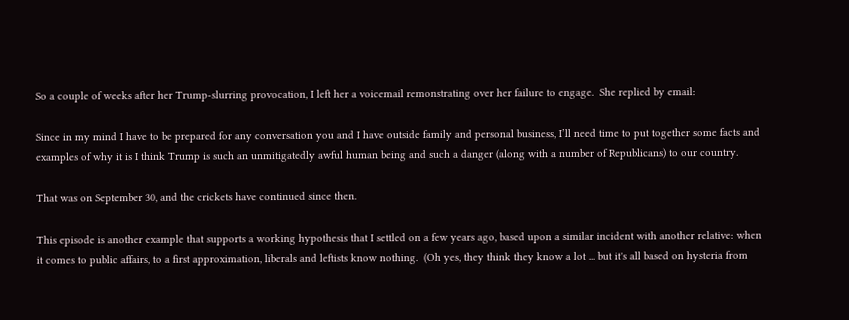So a couple of weeks after her Trump-slurring provocation, I left her a voicemail remonstrating over her failure to engage.  She replied by email:

Since in my mind I have to be prepared for any conversation you and I have outside family and personal business, I’ll need time to put together some facts and examples of why it is I think Trump is such an unmitigatedly awful human being and such a danger (along with a number of Republicans) to our country.

That was on September 30, and the crickets have continued since then.

This episode is another example that supports a working hypothesis that I settled on a few years ago, based upon a similar incident with another relative: when it comes to public affairs, to a first approximation, liberals and leftists know nothing.  (Oh yes, they think they know a lot ... but it's all based on hysteria from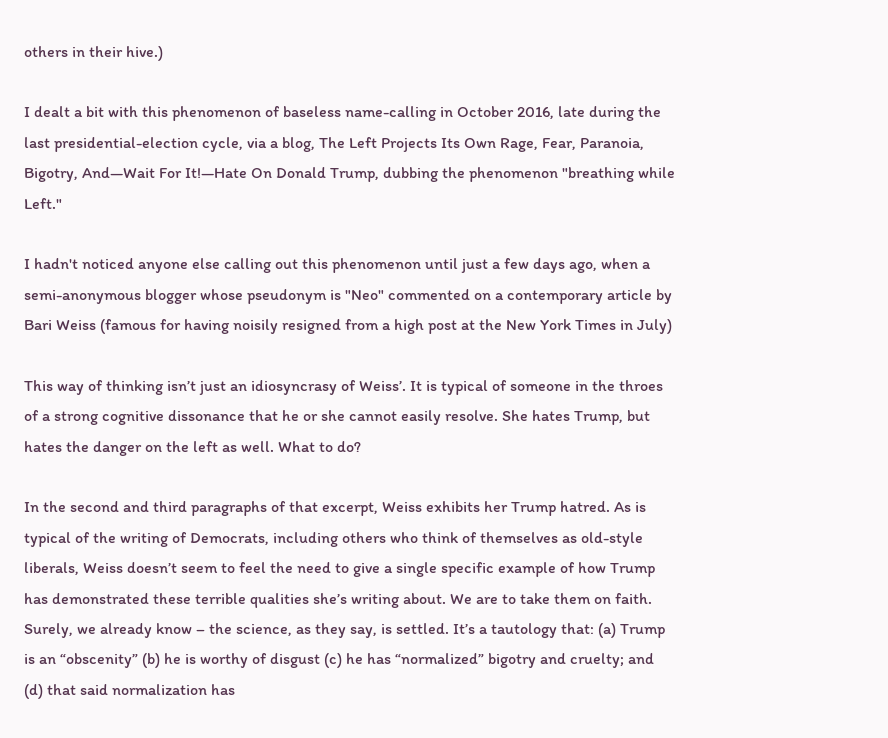others in their hive.)

I dealt a bit with this phenomenon of baseless name-calling in October 2016, late during the last presidential-election cycle, via a blog, The Left Projects Its Own Rage, Fear, Paranoia, Bigotry, And—Wait For It!—Hate On Donald Trump, dubbing the phenomenon "breathing while Left."

I hadn't noticed anyone else calling out this phenomenon until just a few days ago, when a semi-anonymous blogger whose pseudonym is "Neo" commented on a contemporary article by Bari Weiss (famous for having noisily resigned from a high post at the New York Times in July)

This way of thinking isn’t just an idiosyncrasy of Weiss’. It is typical of someone in the throes of a strong cognitive dissonance that he or she cannot easily resolve. She hates Trump, but hates the danger on the left as well. What to do?

In the second and third paragraphs of that excerpt, Weiss exhibits her Trump hatred. As is typical of the writing of Democrats, including others who think of themselves as old-style liberals, Weiss doesn’t seem to feel the need to give a single specific example of how Trump has demonstrated these terrible qualities she’s writing about. We are to take them on faith. Surely, we already know – the science, as they say, is settled. It’s a tautology that: (a) Trump is an “obscenity” (b) he is worthy of disgust (c) he has “normalized” bigotry and cruelty; and (d) that said normalization has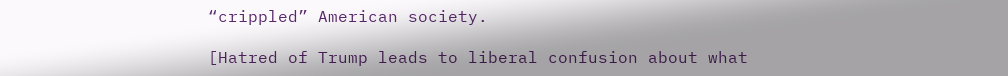“crippled” American society.

[Hatred of Trump leads to liberal confusion about what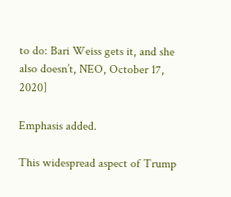to do: Bari Weiss gets it, and she also doesn’t, NEO, October 17, 2020]

Emphasis added.

This widespread aspect of Trump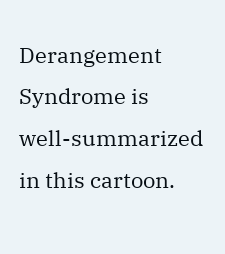Derangement Syndrome is well-summarized in this cartoon.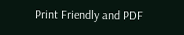Print Friendly and PDF